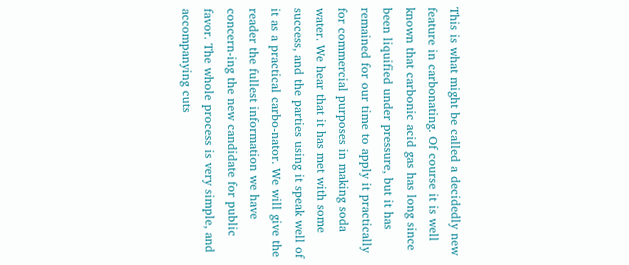This is what might be called a decidedly new feature in carbonating. Of course it is well known that carbonic acid gas has long since been liquified under pressure, but it has remained for our time to apply it practically for commercial purposes in making soda water. We hear that it has met with some success, and the parties using it speak well of it as a practical carbo-nator. We will give the reader the fullest information we have concern-ing the new candidate for public favor. The whole process is very simple, and accompanying cuts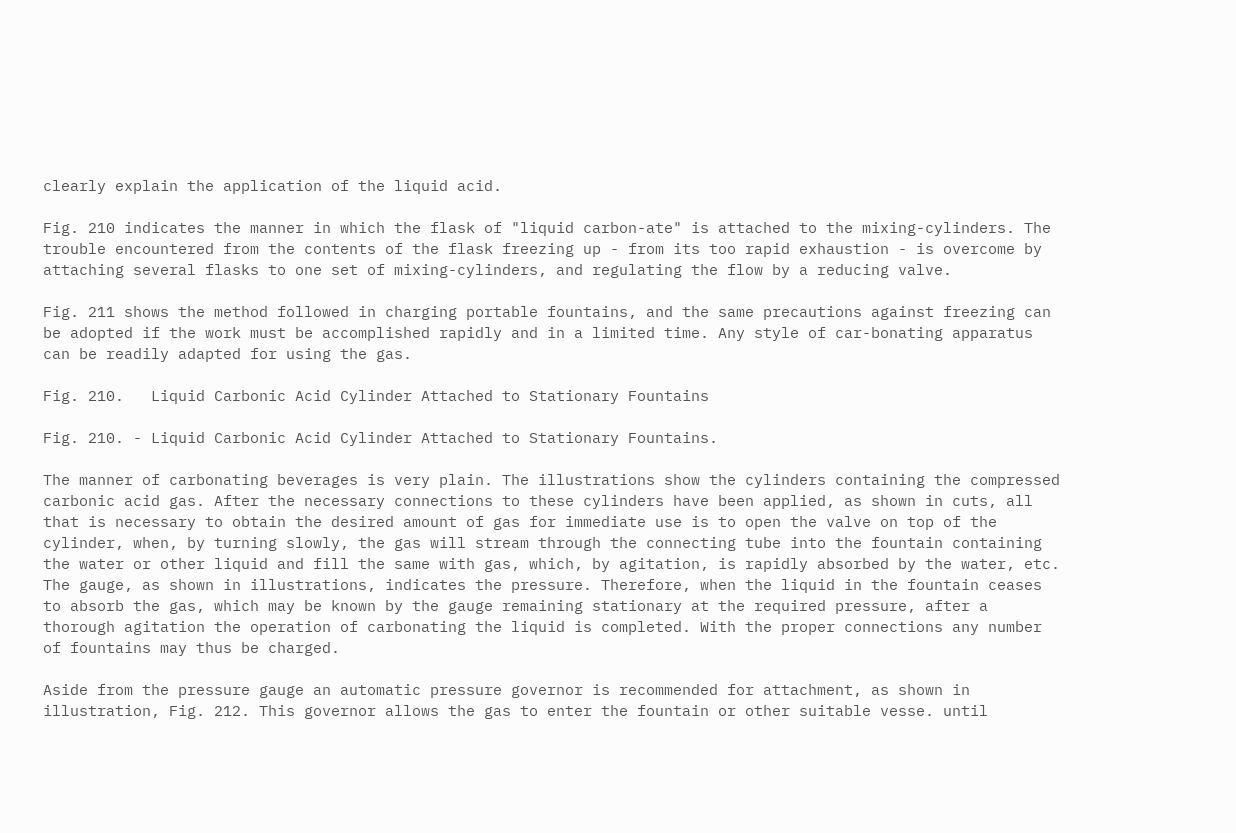clearly explain the application of the liquid acid.

Fig. 210 indicates the manner in which the flask of "liquid carbon-ate" is attached to the mixing-cylinders. The trouble encountered from the contents of the flask freezing up - from its too rapid exhaustion - is overcome by attaching several flasks to one set of mixing-cylinders, and regulating the flow by a reducing valve.

Fig. 211 shows the method followed in charging portable fountains, and the same precautions against freezing can be adopted if the work must be accomplished rapidly and in a limited time. Any style of car-bonating apparatus can be readily adapted for using the gas.

Fig. 210.   Liquid Carbonic Acid Cylinder Attached to Stationary Fountains

Fig. 210. - Liquid Carbonic Acid Cylinder Attached to Stationary Fountains.

The manner of carbonating beverages is very plain. The illustrations show the cylinders containing the compressed carbonic acid gas. After the necessary connections to these cylinders have been applied, as shown in cuts, all that is necessary to obtain the desired amount of gas for immediate use is to open the valve on top of the cylinder, when, by turning slowly, the gas will stream through the connecting tube into the fountain containing the water or other liquid and fill the same with gas, which, by agitation, is rapidly absorbed by the water, etc. The gauge, as shown in illustrations, indicates the pressure. Therefore, when the liquid in the fountain ceases to absorb the gas, which may be known by the gauge remaining stationary at the required pressure, after a thorough agitation the operation of carbonating the liquid is completed. With the proper connections any number of fountains may thus be charged.

Aside from the pressure gauge an automatic pressure governor is recommended for attachment, as shown in illustration, Fig. 212. This governor allows the gas to enter the fountain or other suitable vesse. until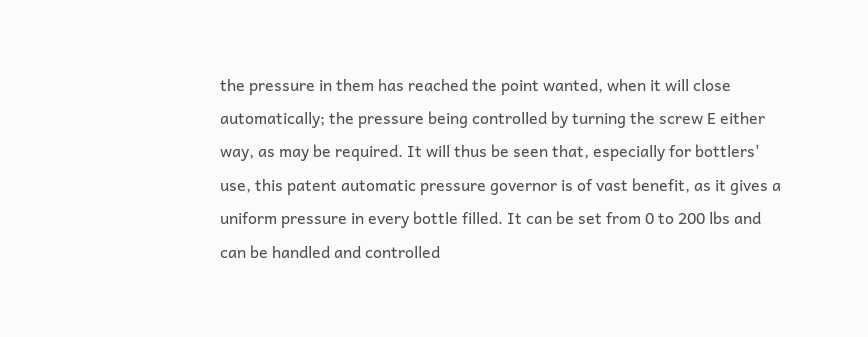the pressure in them has reached the point wanted, when it will close automatically; the pressure being controlled by turning the screw E either way, as may be required. It will thus be seen that, especially for bottlers' use, this patent automatic pressure governor is of vast benefit, as it gives a uniform pressure in every bottle filled. It can be set from 0 to 200 lbs and can be handled and controlled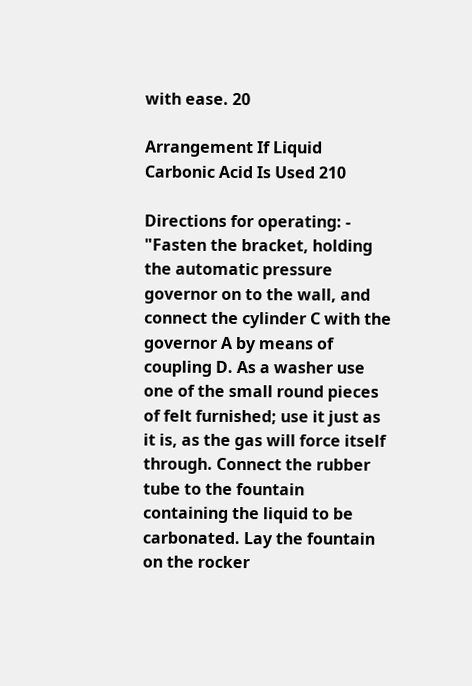with ease. 20

Arrangement If Liquid Carbonic Acid Is Used 210

Directions for operating: - "Fasten the bracket, holding the automatic pressure governor on to the wall, and connect the cylinder C with the governor A by means of coupling D. As a washer use one of the small round pieces of felt furnished; use it just as it is, as the gas will force itself through. Connect the rubber tube to the fountain containing the liquid to be carbonated. Lay the fountain on the rocker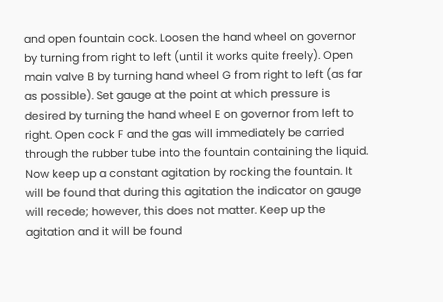and open fountain cock. Loosen the hand wheel on governor by turning from right to left (until it works quite freely). Open main valve B by turning hand wheel G from right to left (as far as possible). Set gauge at the point at which pressure is desired by turning the hand wheel E on governor from left to right. Open cock F and the gas will immediately be carried through the rubber tube into the fountain containing the liquid. Now keep up a constant agitation by rocking the fountain. It will be found that during this agitation the indicator on gauge will recede; however, this does not matter. Keep up the agitation and it will be found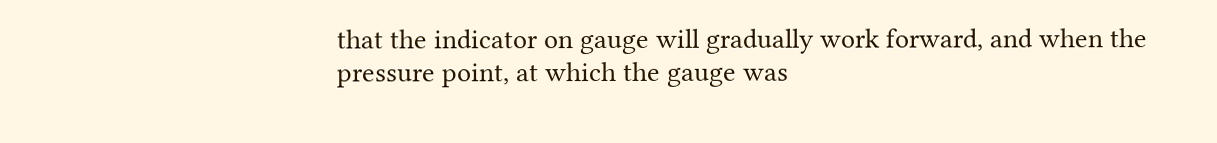that the indicator on gauge will gradually work forward, and when the pressure point, at which the gauge was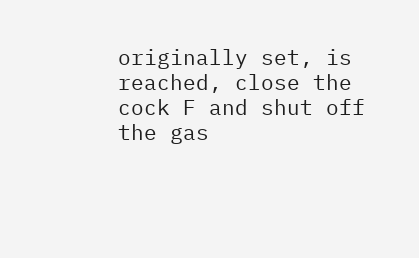originally set, is reached, close the cock F and shut off the gas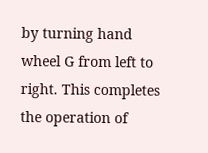by turning hand wheel G from left to right. This completes the operation of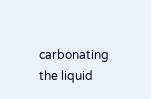carbonating the liquid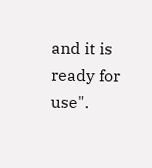and it is ready for use".